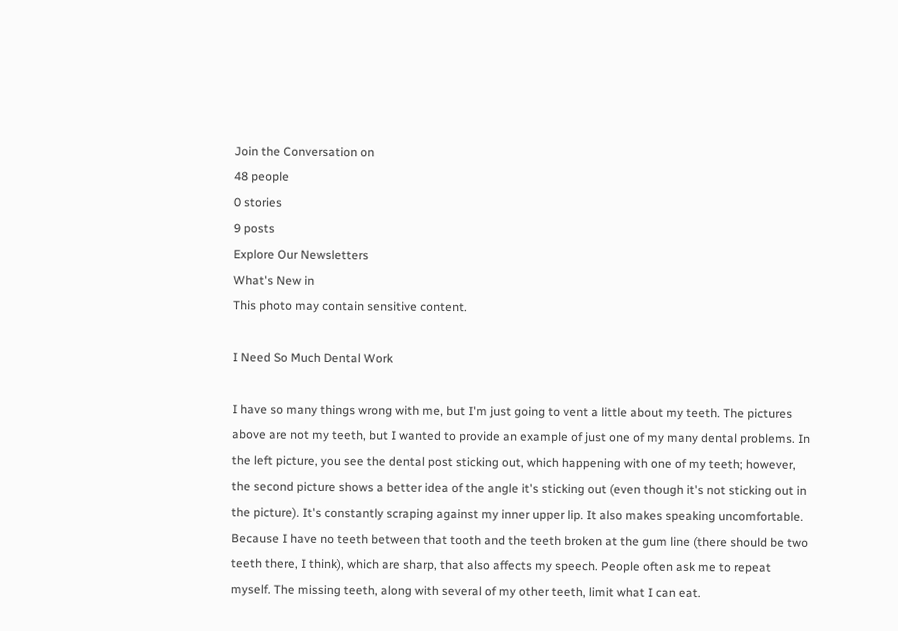Join the Conversation on
48 people
0 stories
9 posts
Explore Our Newsletters
What's New in
This photo may contain sensitive content.

I Need So Much Dental Work

I have so many things wrong with me, but I'm just going to vent a little about my teeth. The pictures above are not my teeth, but I wanted to provide an example of just one of my many dental problems. In the left picture, you see the dental post sticking out, which happening with one of my teeth; however, the second picture shows a better idea of the angle it's sticking out (even though it's not sticking out in the picture). It's constantly scraping against my inner upper lip. It also makes speaking uncomfortable. Because I have no teeth between that tooth and the teeth broken at the gum line (there should be two teeth there, I think), which are sharp, that also affects my speech. People often ask me to repeat myself. The missing teeth, along with several of my other teeth, limit what I can eat.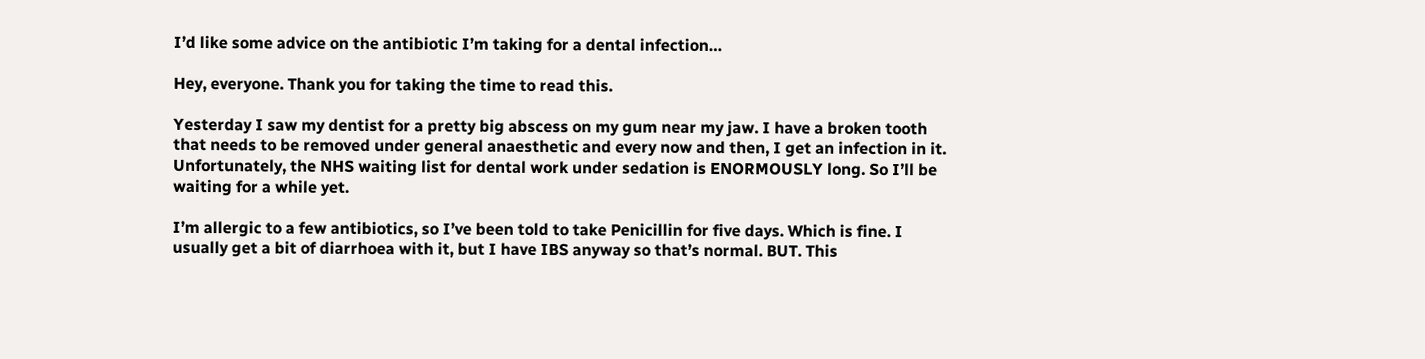I’d like some advice on the antibiotic I’m taking for a dental infection…

Hey, everyone. Thank you for taking the time to read this.

Yesterday I saw my dentist for a pretty big abscess on my gum near my jaw. I have a broken tooth that needs to be removed under general anaesthetic and every now and then, I get an infection in it. Unfortunately, the NHS waiting list for dental work under sedation is ENORMOUSLY long. So I’ll be waiting for a while yet.

I’m allergic to a few antibiotics, so I’ve been told to take Penicillin for five days. Which is fine. I usually get a bit of diarrhoea with it, but I have IBS anyway so that’s normal. BUT. This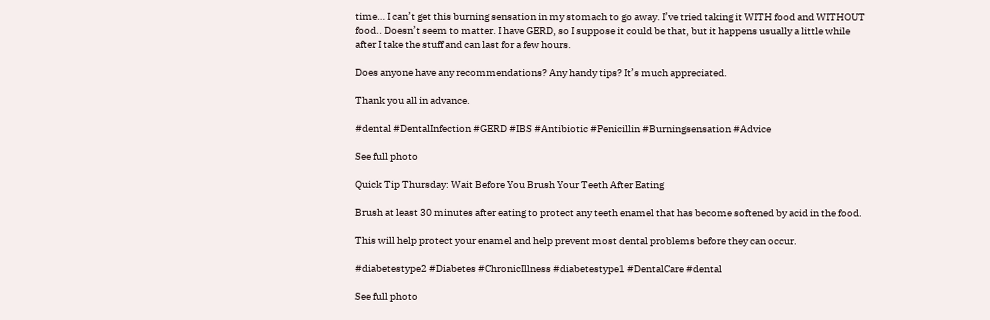time… I can’t get this burning sensation in my stomach to go away. I’ve tried taking it WITH food and WITHOUT food.. Doesn’t seem to matter. I have GERD, so I suppose it could be that, but it happens usually a little while after I take the stuff and can last for a few hours.

Does anyone have any recommendations? Any handy tips? It’s much appreciated.

Thank you all in advance.

#dental #DentalInfection #GERD #IBS #Antibiotic #Penicillin #Burningsensation #Advice

See full photo

Quick Tip Thursday: Wait Before You Brush Your Teeth After Eating

Brush at least 30 minutes after eating to protect any teeth enamel that has become softened by acid in the food.

This will help protect your enamel and help prevent most dental problems before they can occur.

#diabetestype2 #Diabetes #ChronicIllness #diabetestype1 #DentalCare #dental

See full photo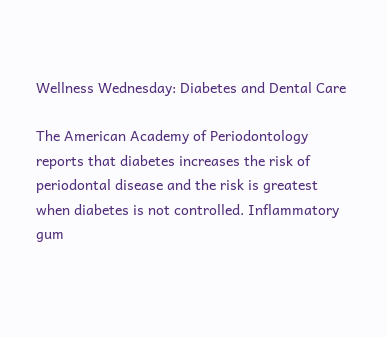Wellness Wednesday: Diabetes and Dental Care

The American Academy of Periodontology reports that diabetes increases the risk of periodontal disease and the risk is greatest when diabetes is not controlled. Inflammatory gum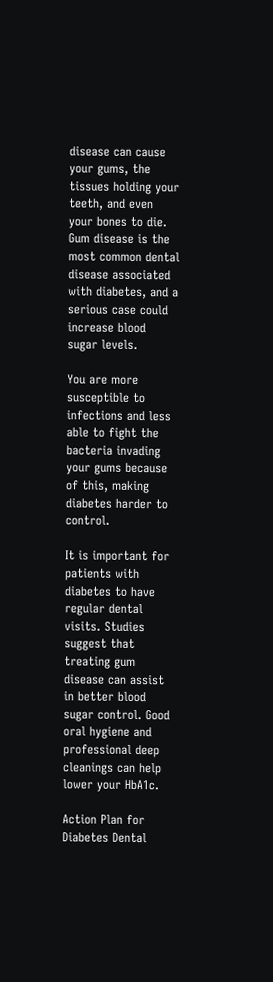disease can cause your gums, the tissues holding your teeth, and even your bones to die. Gum disease is the most common dental disease associated with diabetes, and a serious case could increase blood sugar levels.

You are more susceptible to infections and less able to fight the bacteria invading your gums because of this, making diabetes harder to control.

It is important for patients with diabetes to have regular dental visits. Studies suggest that treating gum disease can assist in better blood sugar control. Good oral hygiene and professional deep cleanings can help lower your HbA1c.

Action Plan for Diabetes Dental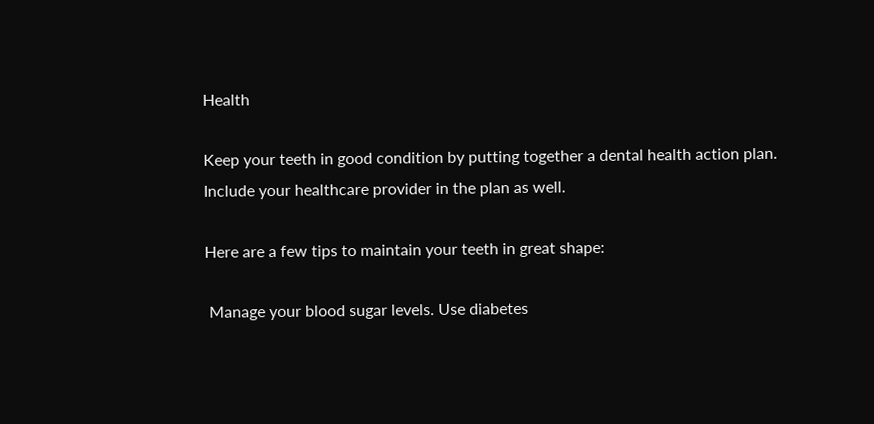Health

Keep your teeth in good condition by putting together a dental health action plan. Include your healthcare provider in the plan as well.

Here are a few tips to maintain your teeth in great shape:

 Manage your blood sugar levels. Use diabetes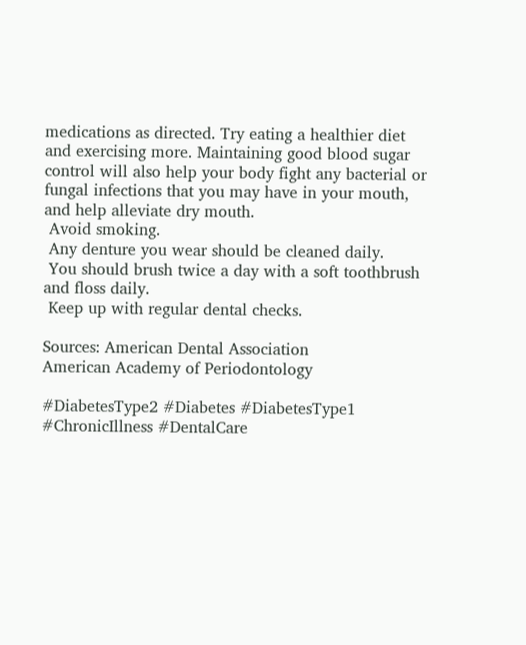medications as directed. Try eating a healthier diet and exercising more. Maintaining good blood sugar control will also help your body fight any bacterial or fungal infections that you may have in your mouth, and help alleviate dry mouth.
 Avoid smoking.
 Any denture you wear should be cleaned daily.
 You should brush twice a day with a soft toothbrush and floss daily.
 Keep up with regular dental checks.

Sources: American Dental Association
American Academy of Periodontology

#DiabetesType2 #Diabetes #DiabetesType1 #ChronicIllness #DentalCare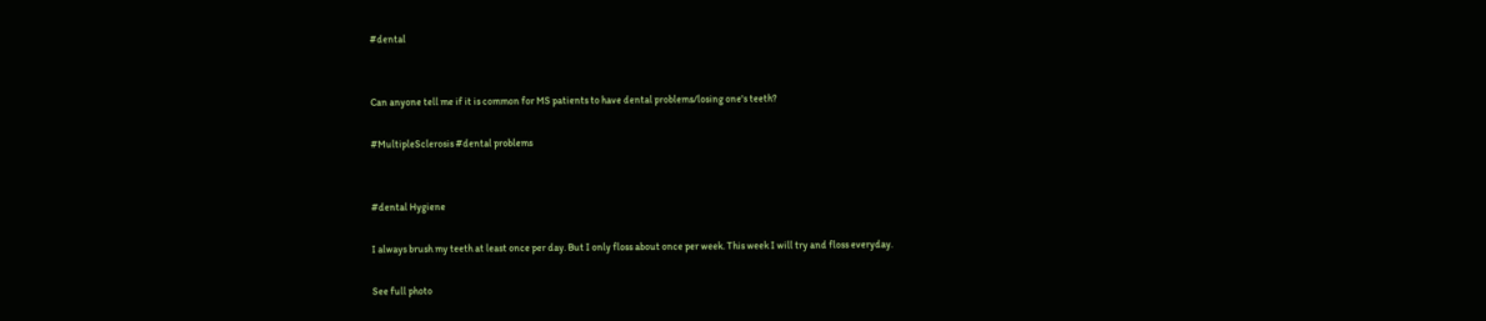#dental


Can anyone tell me if it is common for MS patients to have dental problems/losing one's teeth?

#MultipleSclerosis #dental problems


#dental Hygiene

I always brush my teeth at least once per day. But I only floss about once per week. This week I will try and floss everyday.

See full photo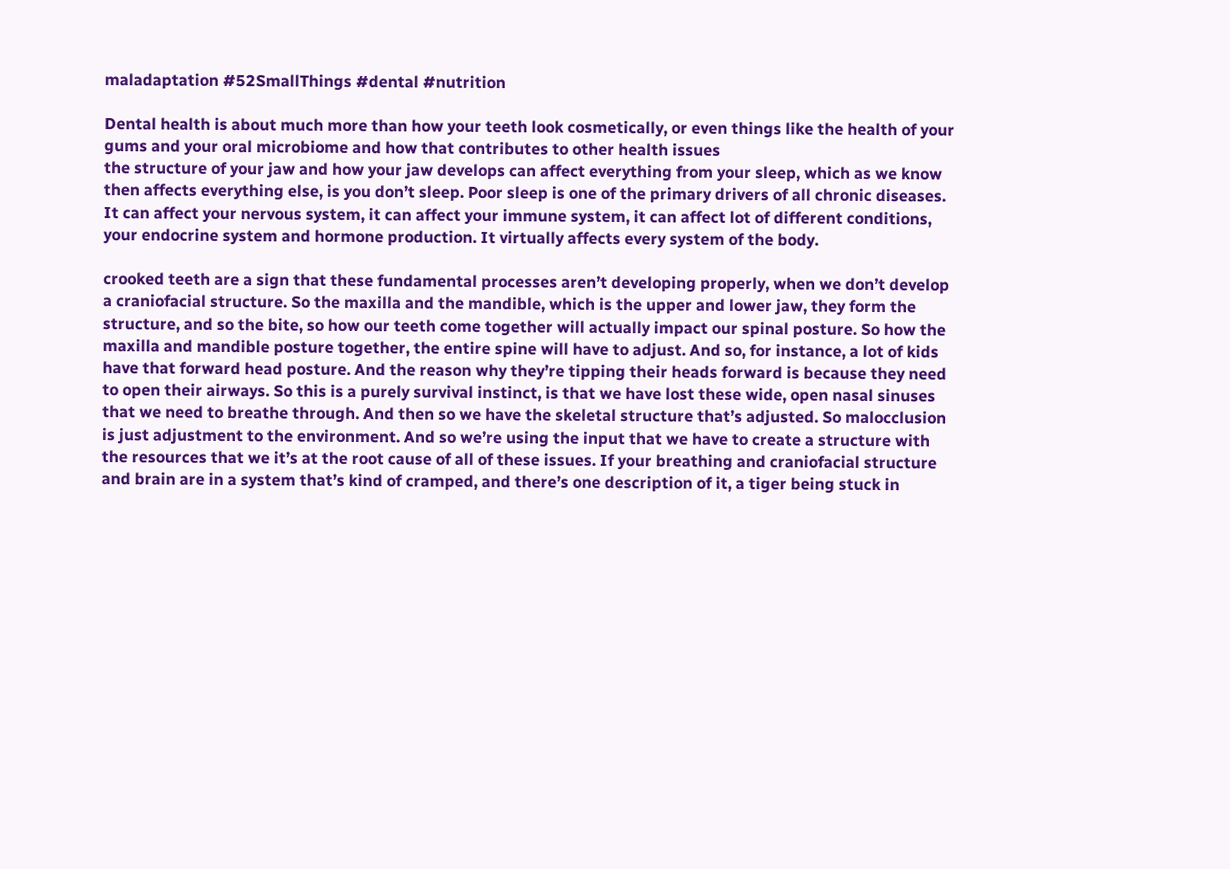maladaptation #52SmallThings #dental #nutrition

Dental health is about much more than how your teeth look cosmetically, or even things like the health of your gums and your oral microbiome and how that contributes to other health issues
the structure of your jaw and how your jaw develops can affect everything from your sleep, which as we know then affects everything else, is you don’t sleep. Poor sleep is one of the primary drivers of all chronic diseases. It can affect your nervous system, it can affect your immune system, it can affect lot of different conditions, your endocrine system and hormone production. It virtually affects every system of the body.

crooked teeth are a sign that these fundamental processes aren’t developing properly, when we don’t develop a craniofacial structure. So the maxilla and the mandible, which is the upper and lower jaw, they form the structure, and so the bite, so how our teeth come together will actually impact our spinal posture. So how the maxilla and mandible posture together, the entire spine will have to adjust. And so, for instance, a lot of kids have that forward head posture. And the reason why they’re tipping their heads forward is because they need to open their airways. So this is a purely survival instinct, is that we have lost these wide, open nasal sinuses that we need to breathe through. And then so we have the skeletal structure that’s adjusted. So malocclusion is just adjustment to the environment. And so we’re using the input that we have to create a structure with the resources that we it’s at the root cause of all of these issues. If your breathing and craniofacial structure and brain are in a system that’s kind of cramped, and there’s one description of it, a tiger being stuck in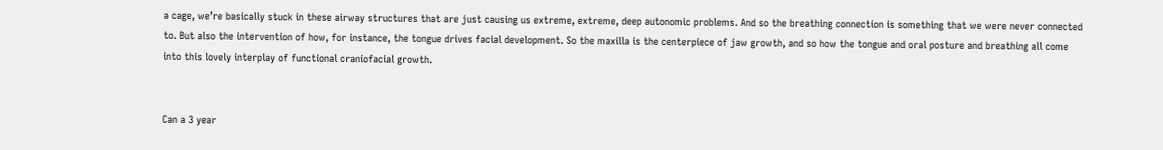a cage, we’re basically stuck in these airway structures that are just causing us extreme, extreme, deep autonomic problems. And so the breathing connection is something that we were never connected to. But also the intervention of how, for instance, the tongue drives facial development. So the maxilla is the centerpiece of jaw growth, and so how the tongue and oral posture and breathing all come into this lovely interplay of functional craniofacial growth.


Can a 3 year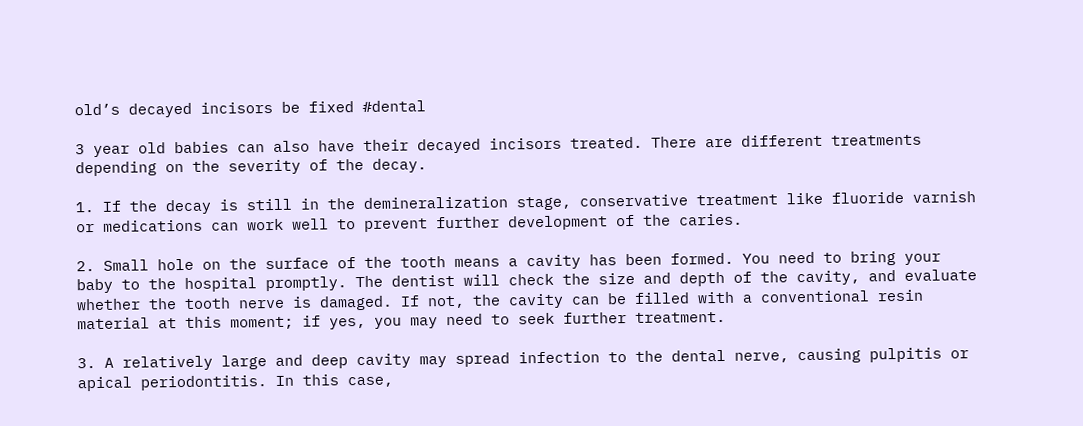old’s decayed incisors be fixed #dental

3 year old babies can also have their decayed incisors treated. There are different treatments depending on the severity of the decay.

1. If the decay is still in the demineralization stage, conservative treatment like fluoride varnish or medications can work well to prevent further development of the caries.

2. Small hole on the surface of the tooth means a cavity has been formed. You need to bring your baby to the hospital promptly. The dentist will check the size and depth of the cavity, and evaluate whether the tooth nerve is damaged. If not, the cavity can be filled with a conventional resin material at this moment; if yes, you may need to seek further treatment.

3. A relatively large and deep cavity may spread infection to the dental nerve, causing pulpitis or apical periodontitis. In this case,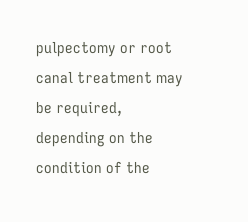pulpectomy or root canal treatment may be required, depending on the condition of the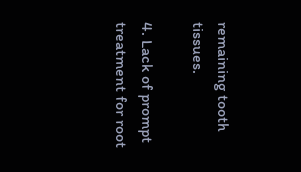remaining tooth tissues.

4. Lack of prompt treatment for root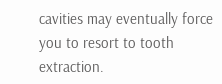cavities may eventually force you to resort to tooth extraction.